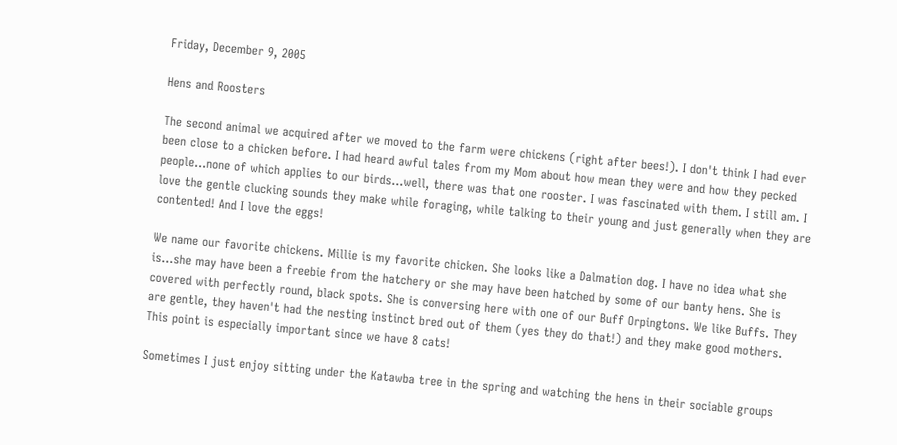Friday, December 9, 2005

Hens and Roosters

The second animal we acquired after we moved to the farm were chickens (right after bees!). I don't think I had ever been close to a chicken before. I had heard awful tales from my Mom about how mean they were and how they pecked people...none of which applies to our birds...well, there was that one rooster. I was fascinated with them. I still am. I love the gentle clucking sounds they make while foraging, while talking to their young and just generally when they are contented! And I love the eggs!

We name our favorite chickens. Millie is my favorite chicken. She looks like a Dalmation dog. I have no idea what she is...she may have been a freebie from the hatchery or she may have been hatched by some of our banty hens. She is covered with perfectly round, black spots. She is conversing here with one of our Buff Orpingtons. We like Buffs. They are gentle, they haven't had the nesting instinct bred out of them (yes they do that!) and they make good mothers. This point is especially important since we have 8 cats!

Sometimes I just enjoy sitting under the Katawba tree in the spring and watching the hens in their sociable groups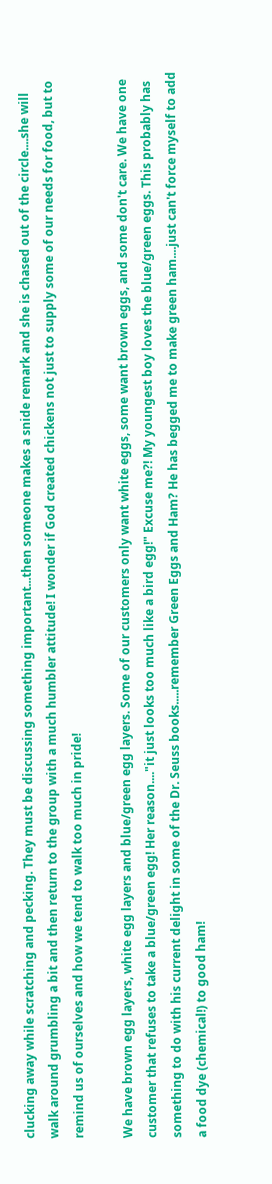clucking away while scratching and pecking. They must be discussing something important...then someone makes a snide remark and she is chased out of the circle....she will walk around grumbling a bit and then return to the group with a much humbler attitude! I wonder if God created chickens not just to supply some of our needs for food, but to remind us of ourselves and how we tend to walk too much in pride!

We have brown egg layers, white egg layers and blue/green egg layers. Some of our customers only want white eggs, some want brown eggs, and some don't care. We have one customer that refuses to take a blue/green egg! Her reason...."it just looks too much like a bird egg!" Excuse me?! My youngest boy loves the blue/green eggs. This probably has something to do with his current delight in some of the Dr. Seuss books.....remember Green Eggs and Ham? He has begged me to make green ham....just can't force myself to add a food dye (chemical!) to good ham!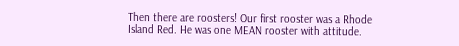Then there are roosters! Our first rooster was a Rhode Island Red. He was one MEAN rooster with attitude.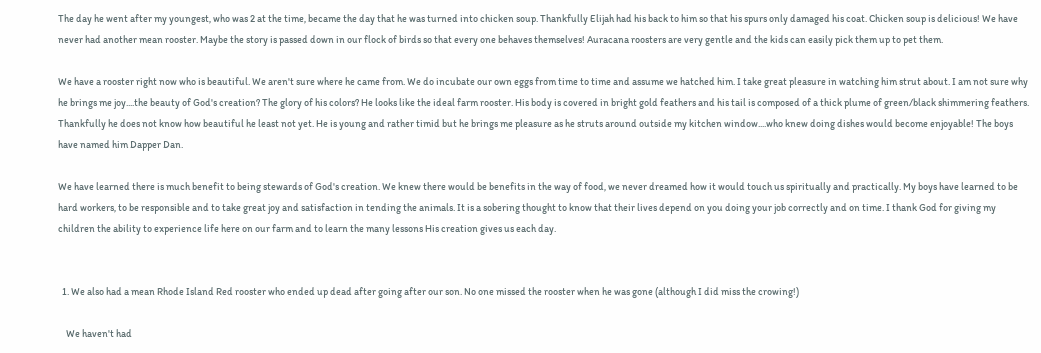The day he went after my youngest, who was 2 at the time, became the day that he was turned into chicken soup. Thankfully Elijah had his back to him so that his spurs only damaged his coat. Chicken soup is delicious! We have never had another mean rooster. Maybe the story is passed down in our flock of birds so that every one behaves themselves! Auracana roosters are very gentle and the kids can easily pick them up to pet them.

We have a rooster right now who is beautiful. We aren't sure where he came from. We do incubate our own eggs from time to time and assume we hatched him. I take great pleasure in watching him strut about. I am not sure why he brings me joy....the beauty of God's creation? The glory of his colors? He looks like the ideal farm rooster. His body is covered in bright gold feathers and his tail is composed of a thick plume of green/black shimmering feathers. Thankfully he does not know how beautiful he least not yet. He is young and rather timid but he brings me pleasure as he struts around outside my kitchen window....who knew doing dishes would become enjoyable! The boys have named him Dapper Dan.

We have learned there is much benefit to being stewards of God's creation. We knew there would be benefits in the way of food, we never dreamed how it would touch us spiritually and practically. My boys have learned to be hard workers, to be responsible and to take great joy and satisfaction in tending the animals. It is a sobering thought to know that their lives depend on you doing your job correctly and on time. I thank God for giving my children the ability to experience life here on our farm and to learn the many lessons His creation gives us each day.


  1. We also had a mean Rhode Island Red rooster who ended up dead after going after our son. No one missed the rooster when he was gone (although I did miss the crowing!)

    We haven't had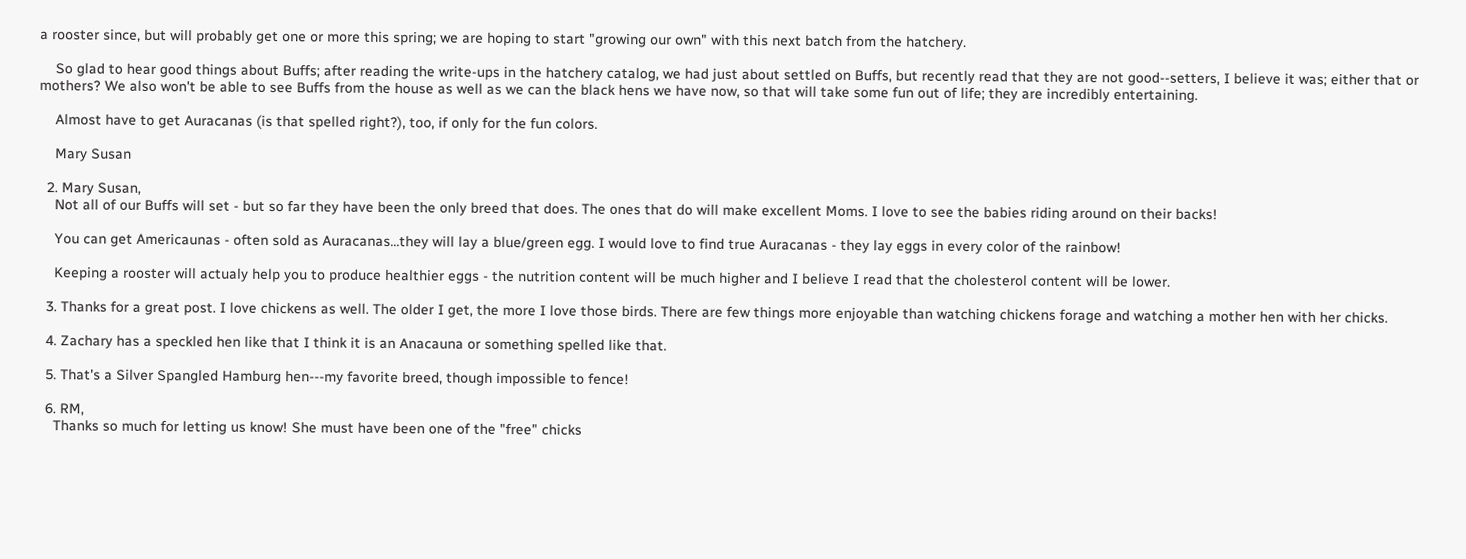a rooster since, but will probably get one or more this spring; we are hoping to start "growing our own" with this next batch from the hatchery.

    So glad to hear good things about Buffs; after reading the write-ups in the hatchery catalog, we had just about settled on Buffs, but recently read that they are not good--setters, I believe it was; either that or mothers? We also won't be able to see Buffs from the house as well as we can the black hens we have now, so that will take some fun out of life; they are incredibly entertaining.

    Almost have to get Auracanas (is that spelled right?), too, if only for the fun colors.

    Mary Susan

  2. Mary Susan,
    Not all of our Buffs will set - but so far they have been the only breed that does. The ones that do will make excellent Moms. I love to see the babies riding around on their backs!

    You can get Americaunas - often sold as Auracanas...they will lay a blue/green egg. I would love to find true Auracanas - they lay eggs in every color of the rainbow!

    Keeping a rooster will actualy help you to produce healthier eggs - the nutrition content will be much higher and I believe I read that the cholesterol content will be lower.

  3. Thanks for a great post. I love chickens as well. The older I get, the more I love those birds. There are few things more enjoyable than watching chickens forage and watching a mother hen with her chicks.

  4. Zachary has a speckled hen like that I think it is an Anacauna or something spelled like that.

  5. That's a Silver Spangled Hamburg hen---my favorite breed, though impossible to fence!

  6. RM,
    Thanks so much for letting us know! She must have been one of the "free" chicks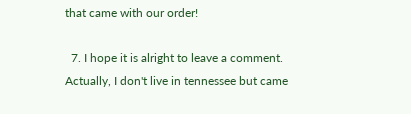that came with our order!

  7. I hope it is alright to leave a comment. Actually, I don't live in tennessee but came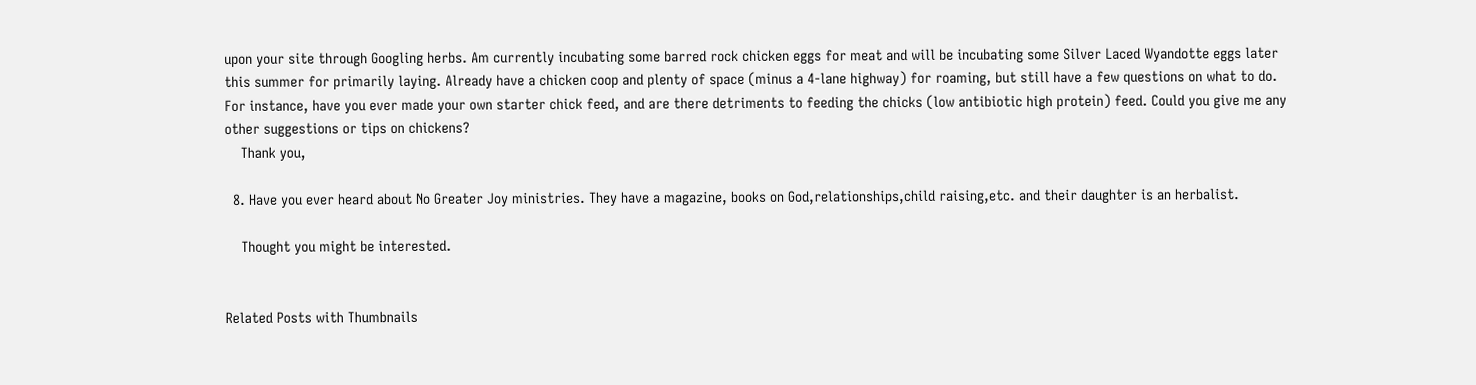upon your site through Googling herbs. Am currently incubating some barred rock chicken eggs for meat and will be incubating some Silver Laced Wyandotte eggs later this summer for primarily laying. Already have a chicken coop and plenty of space (minus a 4-lane highway) for roaming, but still have a few questions on what to do. For instance, have you ever made your own starter chick feed, and are there detriments to feeding the chicks (low antibiotic high protein) feed. Could you give me any other suggestions or tips on chickens?
    Thank you,

  8. Have you ever heard about No Greater Joy ministries. They have a magazine, books on God,relationships,child raising,etc. and their daughter is an herbalist.

    Thought you might be interested.


Related Posts with Thumbnails